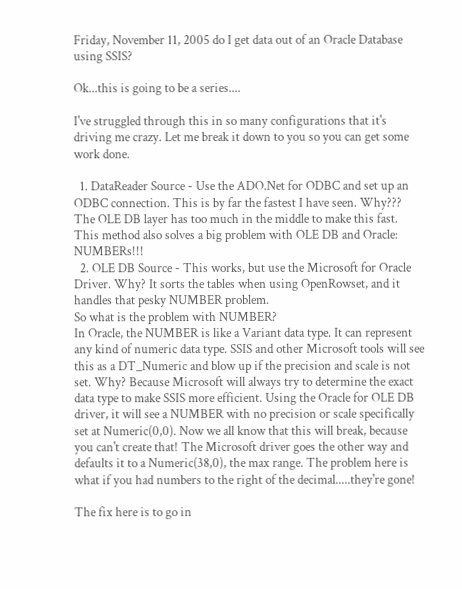Friday, November 11, 2005 do I get data out of an Oracle Database using SSIS?

Ok...this is going to be a series....

I've struggled through this in so many configurations that it's driving me crazy. Let me break it down to you so you can get some work done.

  1. DataReader Source - Use the ADO.Net for ODBC and set up an ODBC connection. This is by far the fastest I have seen. Why??? The OLE DB layer has too much in the middle to make this fast. This method also solves a big problem with OLE DB and Oracle: NUMBERs!!!
  2. OLE DB Source - This works, but use the Microsoft for Oracle Driver. Why? It sorts the tables when using OpenRowset, and it handles that pesky NUMBER problem.
So what is the problem with NUMBER?
In Oracle, the NUMBER is like a Variant data type. It can represent any kind of numeric data type. SSIS and other Microsoft tools will see this as a DT_Numeric and blow up if the precision and scale is not set. Why? Because Microsoft will always try to determine the exact data type to make SSIS more efficient. Using the Oracle for OLE DB driver, it will see a NUMBER with no precision or scale specifically set at Numeric(0,0). Now we all know that this will break, because you can't create that! The Microsoft driver goes the other way and defaults it to a Numeric(38,0), the max range. The problem here is what if you had numbers to the right of the decimal.....they're gone!

The fix here is to go in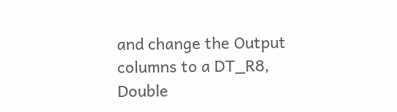and change the Output columns to a DT_R8, Double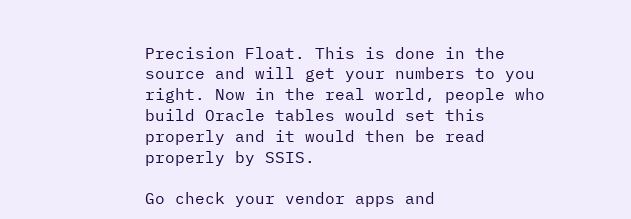Precision Float. This is done in the source and will get your numbers to you right. Now in the real world, people who build Oracle tables would set this properly and it would then be read properly by SSIS.

Go check your vendor apps and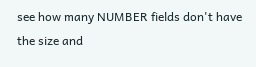see how many NUMBER fields don't have the size and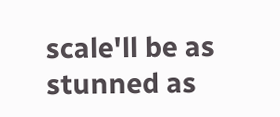scale'll be as stunned as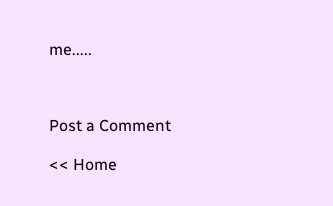me.....



Post a Comment

<< Home